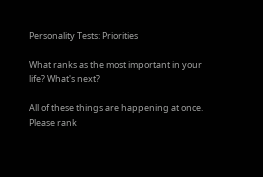Personality Tests: Priorities

What ranks as the most important in your life? What's next?

All of these things are happening at once. Please rank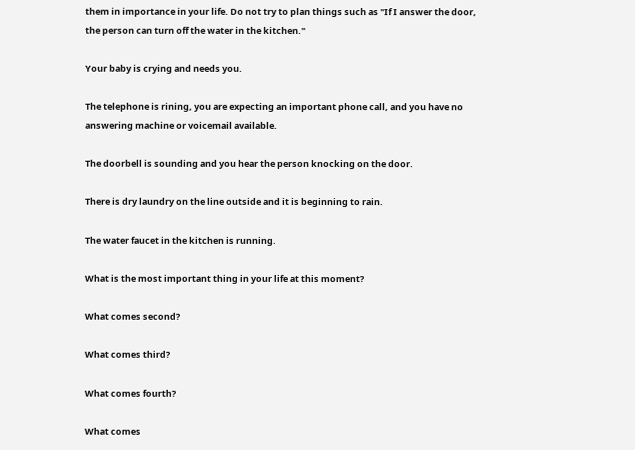them in importance in your life. Do not try to plan things such as "If I answer the door, the person can turn off the water in the kitchen."

Your baby is crying and needs you.

The telephone is rining, you are expecting an important phone call, and you have no answering machine or voicemail available.

The doorbell is sounding and you hear the person knocking on the door.

There is dry laundry on the line outside and it is beginning to rain.

The water faucet in the kitchen is running.

What is the most important thing in your life at this moment?

What comes second?

What comes third?

What comes fourth?

What comes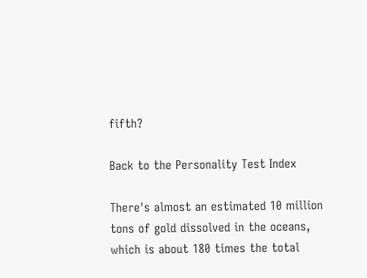fifth?

Back to the Personality Test Index

There's almost an estimated 10 million tons of gold dissolved in the oceans, which is about 180 times the total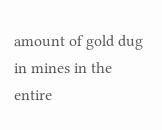amount of gold dug in mines in the entire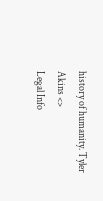history of humanity. Tyler Akins <>
Legal Info